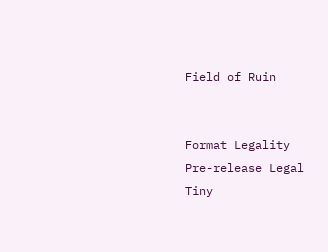Field of Ruin


Format Legality
Pre-release Legal
Tiny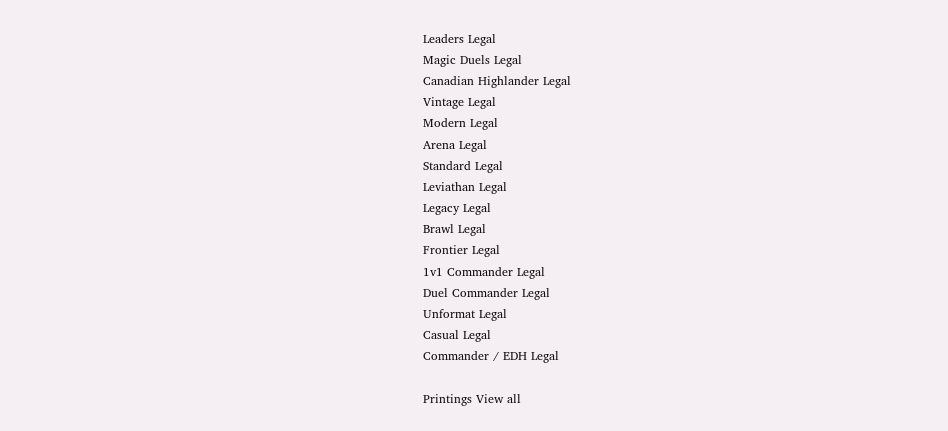Leaders Legal
Magic Duels Legal
Canadian Highlander Legal
Vintage Legal
Modern Legal
Arena Legal
Standard Legal
Leviathan Legal
Legacy Legal
Brawl Legal
Frontier Legal
1v1 Commander Legal
Duel Commander Legal
Unformat Legal
Casual Legal
Commander / EDH Legal

Printings View all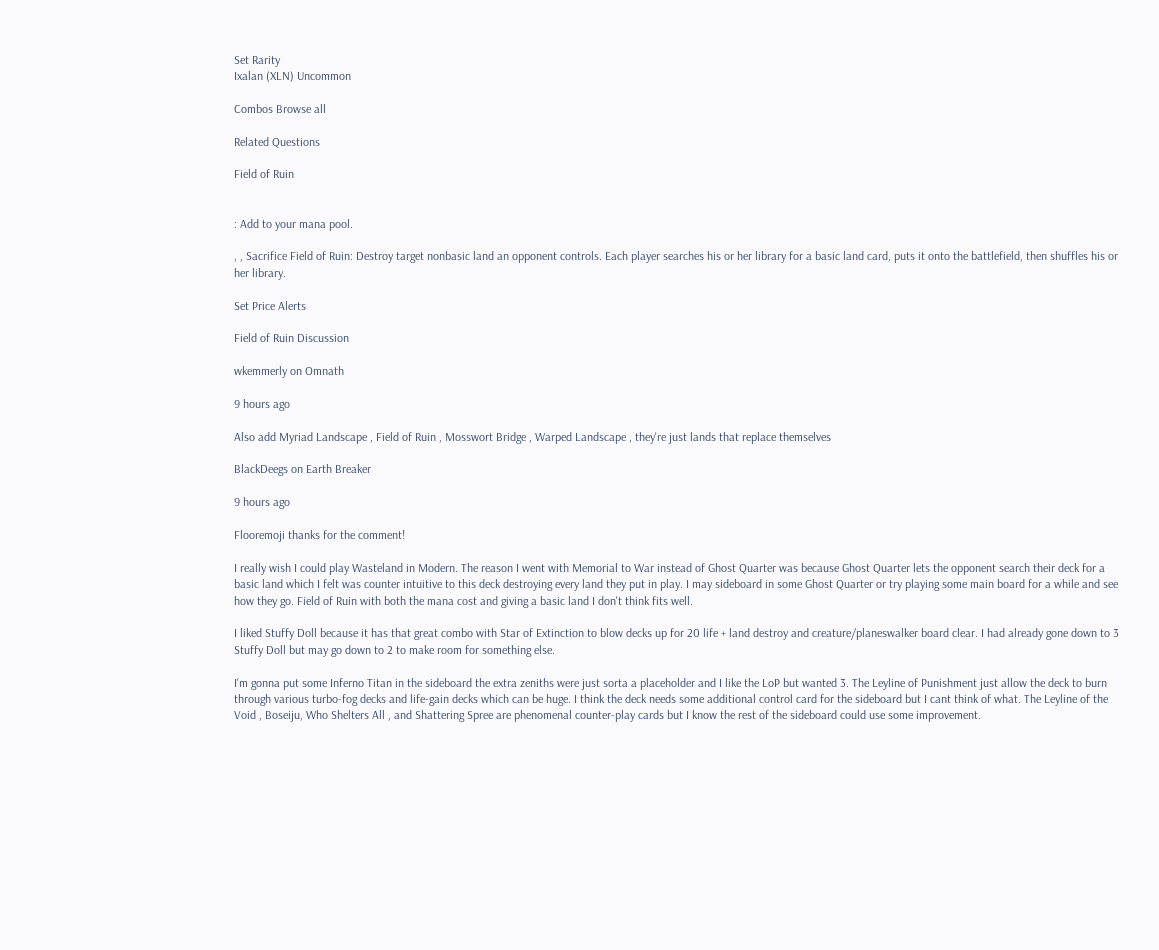Set Rarity
Ixalan (XLN) Uncommon

Combos Browse all

Related Questions

Field of Ruin


: Add to your mana pool.

, , Sacrifice Field of Ruin: Destroy target nonbasic land an opponent controls. Each player searches his or her library for a basic land card, puts it onto the battlefield, then shuffles his or her library.

Set Price Alerts

Field of Ruin Discussion

wkemmerly on Omnath

9 hours ago

Also add Myriad Landscape , Field of Ruin , Mosswort Bridge , Warped Landscape , they're just lands that replace themselves

BlackDeegs on Earth Breaker

9 hours ago

Flooremoji thanks for the comment!

I really wish I could play Wasteland in Modern. The reason I went with Memorial to War instead of Ghost Quarter was because Ghost Quarter lets the opponent search their deck for a basic land which I felt was counter intuitive to this deck destroying every land they put in play. I may sideboard in some Ghost Quarter or try playing some main board for a while and see how they go. Field of Ruin with both the mana cost and giving a basic land I don't think fits well.

I liked Stuffy Doll because it has that great combo with Star of Extinction to blow decks up for 20 life + land destroy and creature/planeswalker board clear. I had already gone down to 3 Stuffy Doll but may go down to 2 to make room for something else.

I'm gonna put some Inferno Titan in the sideboard the extra zeniths were just sorta a placeholder and I like the LoP but wanted 3. The Leyline of Punishment just allow the deck to burn through various turbo-fog decks and life-gain decks which can be huge. I think the deck needs some additional control card for the sideboard but I cant think of what. The Leyline of the Void , Boseiju, Who Shelters All , and Shattering Spree are phenomenal counter-play cards but I know the rest of the sideboard could use some improvement.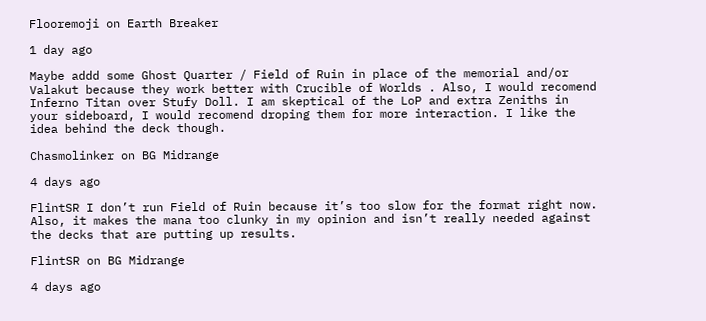Flooremoji on Earth Breaker

1 day ago

Maybe addd some Ghost Quarter / Field of Ruin in place of the memorial and/or Valakut because they work better with Crucible of Worlds . Also, I would recomend Inferno Titan over Stufy Doll. I am skeptical of the LoP and extra Zeniths in your sideboard, I would recomend droping them for more interaction. I like the idea behind the deck though.

Chasmolinker on BG Midrange

4 days ago

FlintSR I don’t run Field of Ruin because it’s too slow for the format right now. Also, it makes the mana too clunky in my opinion and isn’t really needed against the decks that are putting up results.

FlintSR on BG Midrange

4 days ago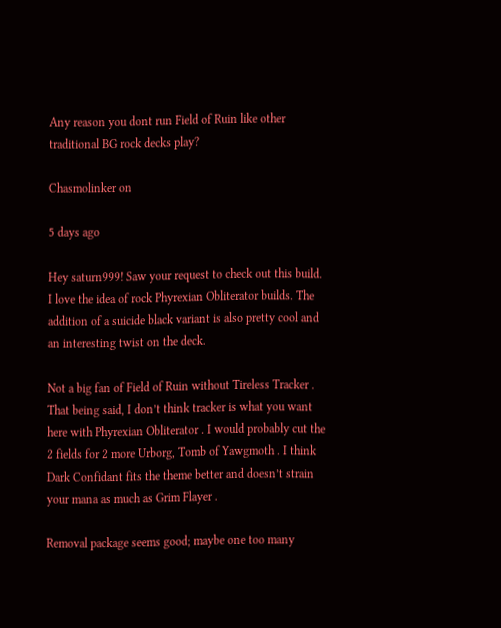Any reason you dont run Field of Ruin like other traditional BG rock decks play?

Chasmolinker on

5 days ago

Hey saturn999! Saw your request to check out this build.
I love the idea of rock Phyrexian Obliterator builds. The addition of a suicide black variant is also pretty cool and an interesting twist on the deck.

Not a big fan of Field of Ruin without Tireless Tracker . That being said, I don’t think tracker is what you want here with Phyrexian Obliterator . I would probably cut the 2 fields for 2 more Urborg, Tomb of Yawgmoth . I think Dark Confidant fits the theme better and doesn’t strain your mana as much as Grim Flayer .

Removal package seems good; maybe one too many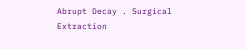Abrupt Decay . Surgical Extraction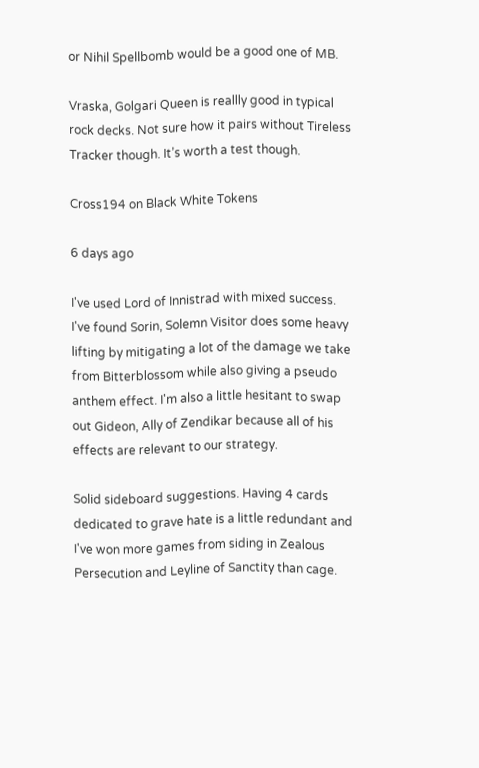or Nihil Spellbomb would be a good one of MB.

Vraska, Golgari Queen is reallly good in typical rock decks. Not sure how it pairs without Tireless Tracker though. It’s worth a test though.

Cross194 on Black White Tokens

6 days ago

I've used Lord of Innistrad with mixed success. I've found Sorin, Solemn Visitor does some heavy lifting by mitigating a lot of the damage we take from Bitterblossom while also giving a pseudo anthem effect. I'm also a little hesitant to swap out Gideon, Ally of Zendikar because all of his effects are relevant to our strategy.

Solid sideboard suggestions. Having 4 cards dedicated to grave hate is a little redundant and I've won more games from siding in Zealous Persecution and Leyline of Sanctity than cage.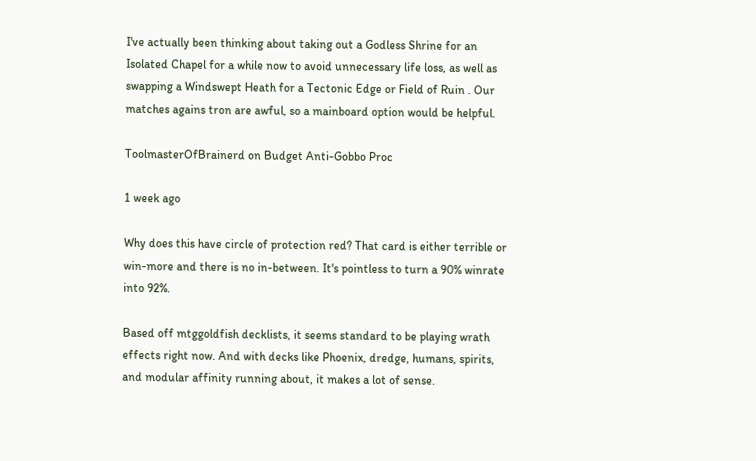I've actually been thinking about taking out a Godless Shrine for an Isolated Chapel for a while now to avoid unnecessary life loss, as well as swapping a Windswept Heath for a Tectonic Edge or Field of Ruin . Our matches agains tron are awful, so a mainboard option would be helpful.

ToolmasterOfBrainerd on Budget Anti-Gobbo Proc

1 week ago

Why does this have circle of protection red? That card is either terrible or win-more and there is no in-between. It's pointless to turn a 90% winrate into 92%.

Based off mtggoldfish decklists, it seems standard to be playing wrath effects right now. And with decks like Phoenix, dredge, humans, spirits, and modular affinity running about, it makes a lot of sense.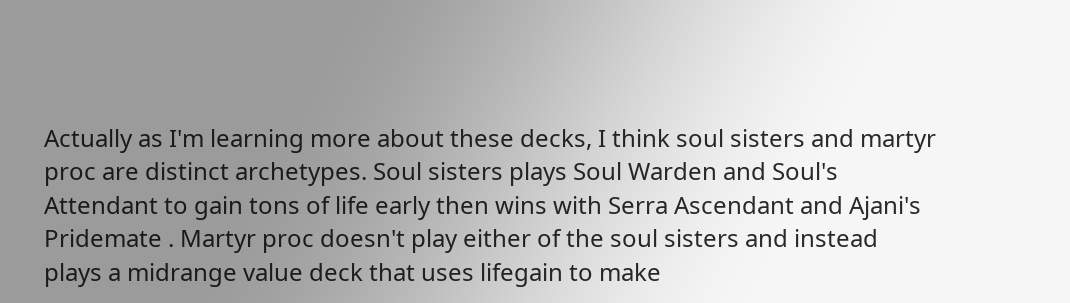Actually as I'm learning more about these decks, I think soul sisters and martyr proc are distinct archetypes. Soul sisters plays Soul Warden and Soul's Attendant to gain tons of life early then wins with Serra Ascendant and Ajani's Pridemate . Martyr proc doesn't play either of the soul sisters and instead plays a midrange value deck that uses lifegain to make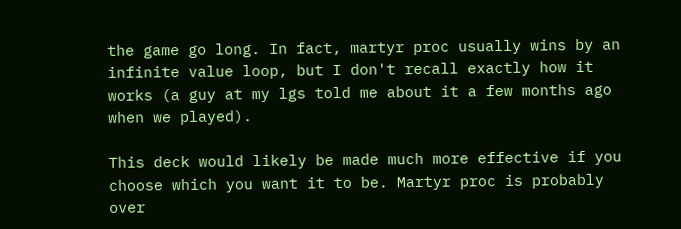the game go long. In fact, martyr proc usually wins by an infinite value loop, but I don't recall exactly how it works (a guy at my lgs told me about it a few months ago when we played).

This deck would likely be made much more effective if you choose which you want it to be. Martyr proc is probably over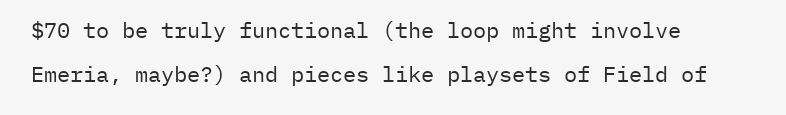$70 to be truly functional (the loop might involve Emeria, maybe?) and pieces like playsets of Field of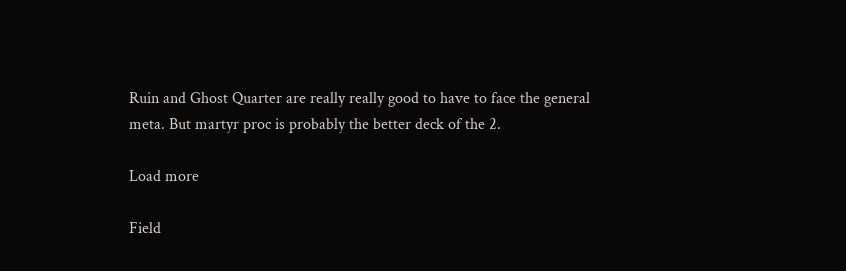Ruin and Ghost Quarter are really really good to have to face the general meta. But martyr proc is probably the better deck of the 2.

Load more

Field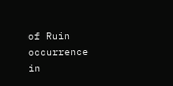of Ruin occurrence in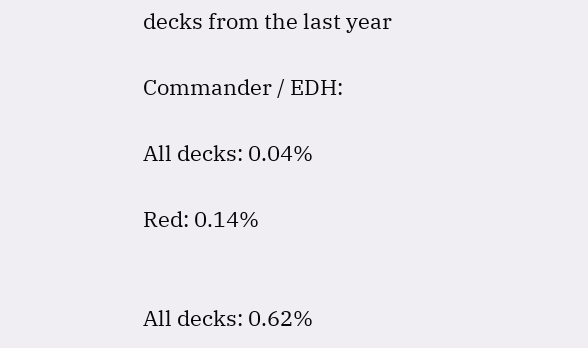decks from the last year

Commander / EDH:

All decks: 0.04%

Red: 0.14%


All decks: 0.62%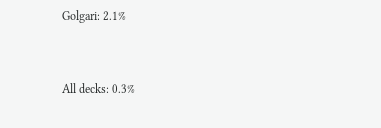Golgari: 2.1%


All decks: 0.3%